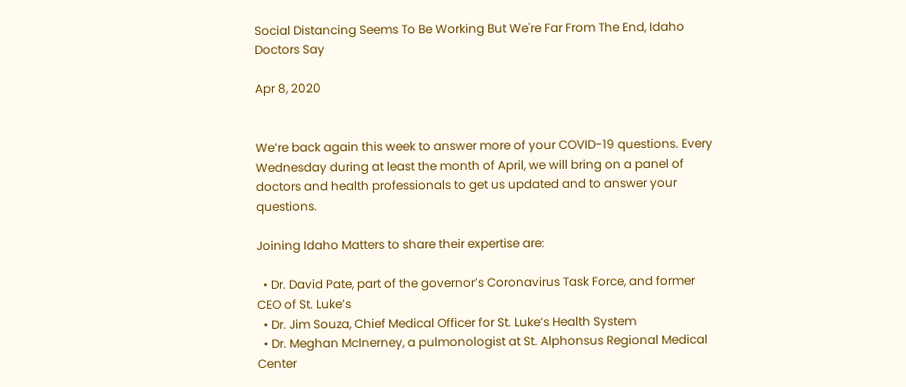Social Distancing Seems To Be Working But We're Far From The End, Idaho Doctors Say

Apr 8, 2020


We’re back again this week to answer more of your COVID-19 questions. Every Wednesday during at least the month of April, we will bring on a panel of doctors and health professionals to get us updated and to answer your questions.

Joining Idaho Matters to share their expertise are:

  • Dr. David Pate, part of the governor’s Coronavirus Task Force, and former CEO of St. Luke’s
  • Dr. Jim Souza, Chief Medical Officer for St. Luke’s Health System
  • Dr. Meghan McInerney, a pulmonologist at St. Alphonsus Regional Medical Center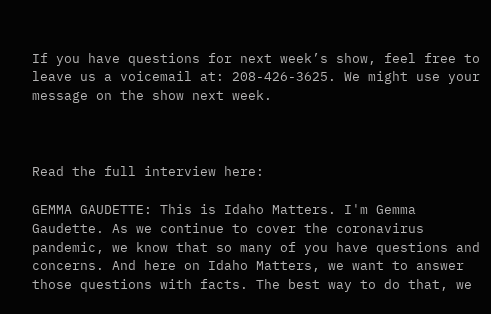If you have questions for next week’s show, feel free to leave us a voicemail at: 208-426-3625. We might use your message on the show next week.



Read the full interview here:

GEMMA GAUDETTE: This is Idaho Matters. I'm Gemma Gaudette. As we continue to cover the coronavirus pandemic, we know that so many of you have questions and concerns. And here on Idaho Matters, we want to answer those questions with facts. The best way to do that, we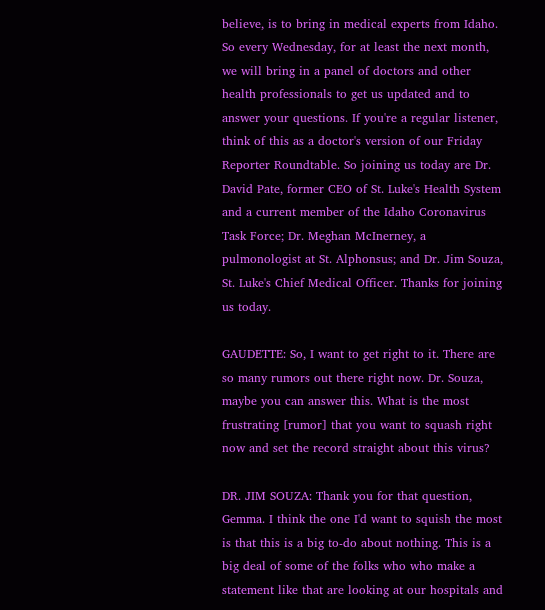believe, is to bring in medical experts from Idaho. So every Wednesday, for at least the next month, we will bring in a panel of doctors and other health professionals to get us updated and to answer your questions. If you're a regular listener, think of this as a doctor's version of our Friday Reporter Roundtable. So joining us today are Dr. David Pate, former CEO of St. Luke's Health System and a current member of the Idaho Coronavirus Task Force; Dr. Meghan McInerney, a pulmonologist at St. Alphonsus; and Dr. Jim Souza, St. Luke's Chief Medical Officer. Thanks for joining us today.

GAUDETTE: So, I want to get right to it. There are so many rumors out there right now. Dr. Souza, maybe you can answer this. What is the most frustrating [rumor] that you want to squash right now and set the record straight about this virus?

DR. JIM SOUZA: Thank you for that question, Gemma. I think the one I'd want to squish the most is that this is a big to-do about nothing. This is a big deal of some of the folks who who make a statement like that are looking at our hospitals and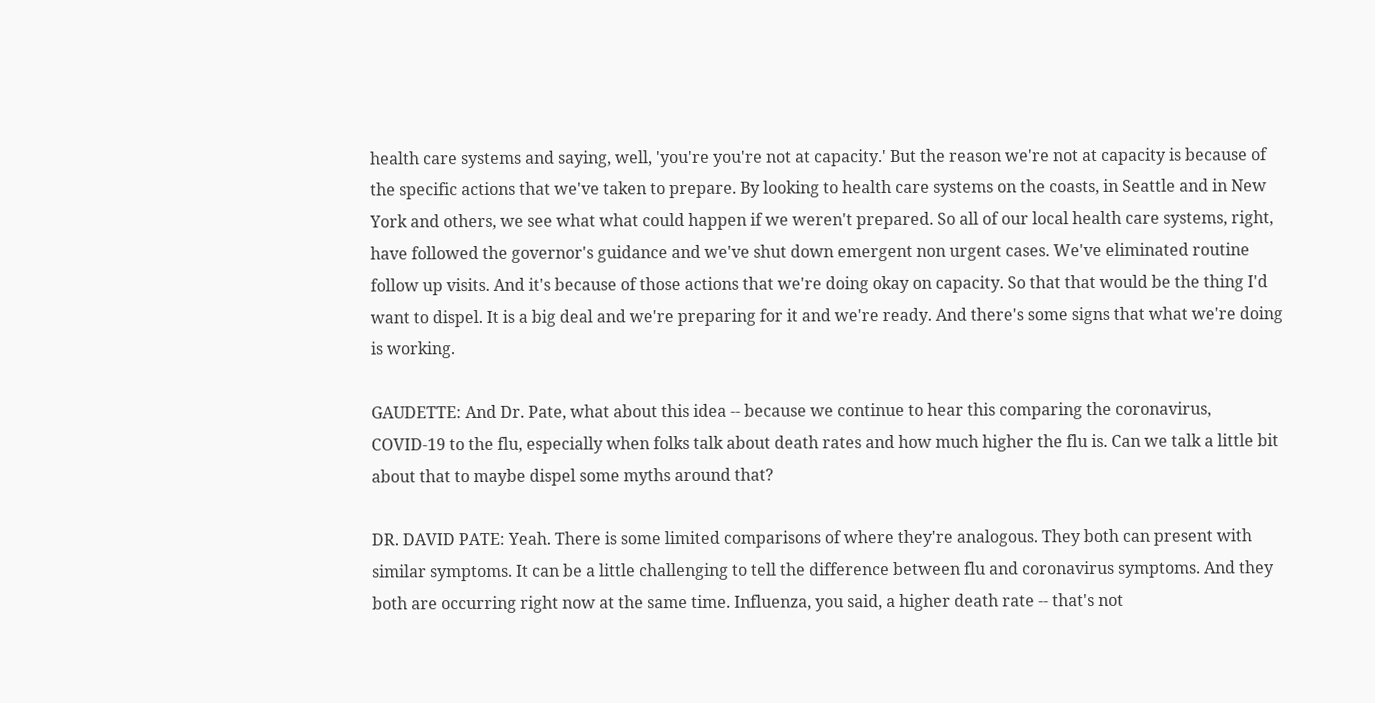health care systems and saying, well, 'you're you're not at capacity.' But the reason we're not at capacity is because of the specific actions that we've taken to prepare. By looking to health care systems on the coasts, in Seattle and in New York and others, we see what what could happen if we weren't prepared. So all of our local health care systems, right, have followed the governor's guidance and we've shut down emergent non urgent cases. We've eliminated routine follow up visits. And it's because of those actions that we're doing okay on capacity. So that that would be the thing I'd want to dispel. It is a big deal and we're preparing for it and we're ready. And there's some signs that what we're doing is working.

GAUDETTE: And Dr. Pate, what about this idea -- because we continue to hear this comparing the coronavirus, COVID-19 to the flu, especially when folks talk about death rates and how much higher the flu is. Can we talk a little bit about that to maybe dispel some myths around that?

DR. DAVID PATE: Yeah. There is some limited comparisons of where they're analogous. They both can present with similar symptoms. It can be a little challenging to tell the difference between flu and coronavirus symptoms. And they both are occurring right now at the same time. Influenza, you said, a higher death rate -- that's not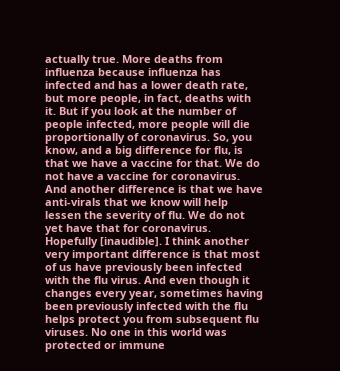actually true. More deaths from influenza because influenza has infected and has a lower death rate, but more people, in fact, deaths with it. But if you look at the number of people infected, more people will die proportionally of coronavirus. So, you know, and a big difference for flu, is that we have a vaccine for that. We do not have a vaccine for coronavirus. And another difference is that we have anti-virals that we know will help lessen the severity of flu. We do not yet have that for coronavirus. Hopefully [inaudible]. I think another very important difference is that most of us have previously been infected with the flu virus. And even though it changes every year, sometimes having been previously infected with the flu helps protect you from subsequent flu viruses. No one in this world was protected or immune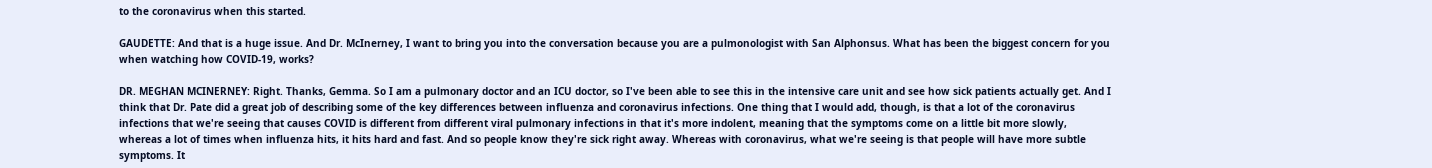to the coronavirus when this started.

GAUDETTE: And that is a huge issue. And Dr. McInerney, I want to bring you into the conversation because you are a pulmonologist with San Alphonsus. What has been the biggest concern for you when watching how COVID-19, works?

DR. MEGHAN MCINERNEY: Right. Thanks, Gemma. So I am a pulmonary doctor and an ICU doctor, so I've been able to see this in the intensive care unit and see how sick patients actually get. And I think that Dr. Pate did a great job of describing some of the key differences between influenza and coronavirus infections. One thing that I would add, though, is that a lot of the coronavirus infections that we're seeing that causes COVID is different from different viral pulmonary infections in that it's more indolent, meaning that the symptoms come on a little bit more slowly, whereas a lot of times when influenza hits, it hits hard and fast. And so people know they're sick right away. Whereas with coronavirus, what we're seeing is that people will have more subtle symptoms. It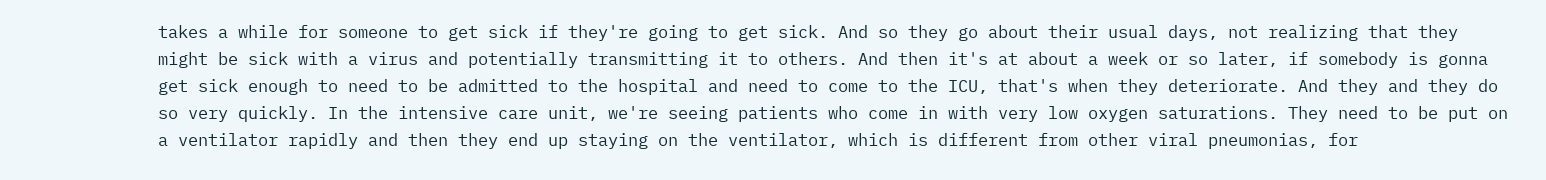takes a while for someone to get sick if they're going to get sick. And so they go about their usual days, not realizing that they might be sick with a virus and potentially transmitting it to others. And then it's at about a week or so later, if somebody is gonna get sick enough to need to be admitted to the hospital and need to come to the ICU, that's when they deteriorate. And they and they do so very quickly. In the intensive care unit, we're seeing patients who come in with very low oxygen saturations. They need to be put on a ventilator rapidly and then they end up staying on the ventilator, which is different from other viral pneumonias, for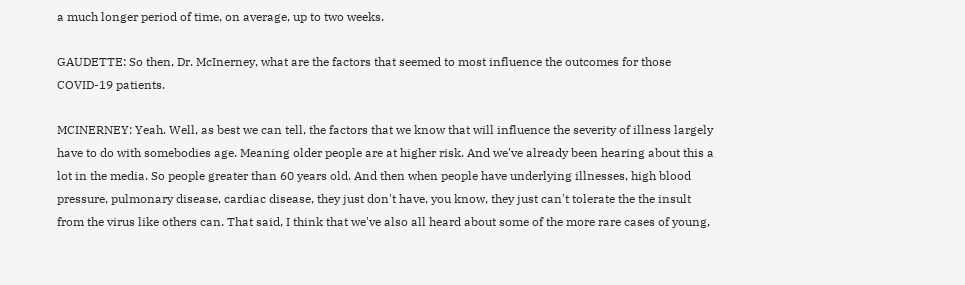a much longer period of time, on average, up to two weeks.

GAUDETTE: So then, Dr. McInerney, what are the factors that seemed to most influence the outcomes for those COVID-19 patients.

MCINERNEY: Yeah. Well, as best we can tell, the factors that we know that will influence the severity of illness largely have to do with somebodies age. Meaning older people are at higher risk. And we've already been hearing about this a lot in the media. So people greater than 60 years old. And then when people have underlying illnesses, high blood pressure, pulmonary disease, cardiac disease, they just don't have, you know, they just can't tolerate the the insult from the virus like others can. That said, I think that we've also all heard about some of the more rare cases of young,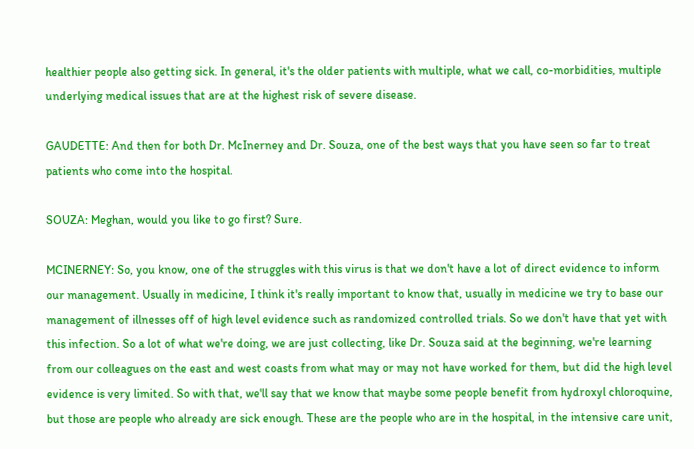healthier people also getting sick. In general, it's the older patients with multiple, what we call, co-morbidities, multiple underlying medical issues that are at the highest risk of severe disease.

GAUDETTE: And then for both Dr. McInerney and Dr. Souza, one of the best ways that you have seen so far to treat patients who come into the hospital.

SOUZA: Meghan, would you like to go first? Sure.

MCINERNEY: So, you know, one of the struggles with this virus is that we don't have a lot of direct evidence to inform our management. Usually in medicine, I think it's really important to know that, usually in medicine we try to base our management of illnesses off of high level evidence such as randomized controlled trials. So we don't have that yet with this infection. So a lot of what we're doing, we are just collecting, like Dr. Souza said at the beginning, we're learning from our colleagues on the east and west coasts from what may or may not have worked for them, but did the high level evidence is very limited. So with that, we'll say that we know that maybe some people benefit from hydroxyl chloroquine, but those are people who already are sick enough. These are the people who are in the hospital, in the intensive care unit,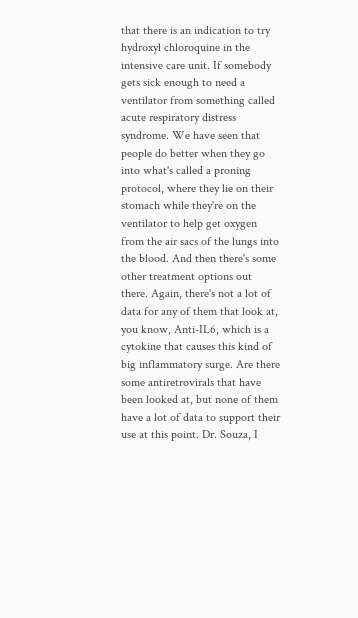that there is an indication to try hydroxyl chloroquine in the intensive care unit. If somebody gets sick enough to need a ventilator from something called acute respiratory distress syndrome. We have seen that people do better when they go into what's called a proning protocol, where they lie on their stomach while they're on the ventilator to help get oxygen from the air sacs of the lungs into the blood. And then there's some other treatment options out there. Again, there's not a lot of data for any of them that look at, you know, Anti-IL6, which is a cytokine that causes this kind of big inflammatory surge. Are there some antiretrovirals that have been looked at, but none of them have a lot of data to support their use at this point. Dr. Souza, I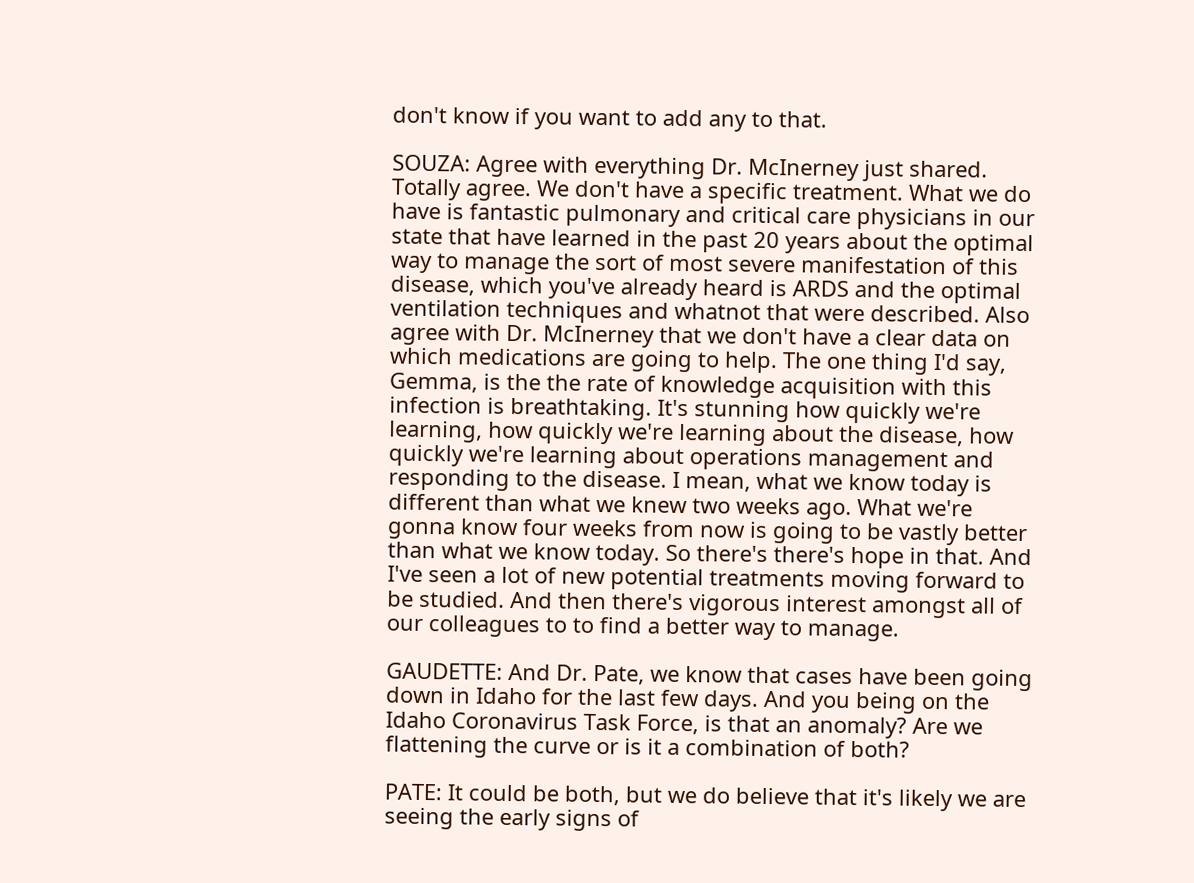don't know if you want to add any to that.

SOUZA: Agree with everything Dr. McInerney just shared. Totally agree. We don't have a specific treatment. What we do have is fantastic pulmonary and critical care physicians in our state that have learned in the past 20 years about the optimal way to manage the sort of most severe manifestation of this disease, which you've already heard is ARDS and the optimal ventilation techniques and whatnot that were described. Also agree with Dr. McInerney that we don't have a clear data on which medications are going to help. The one thing I'd say, Gemma, is the the rate of knowledge acquisition with this infection is breathtaking. It's stunning how quickly we're learning, how quickly we're learning about the disease, how quickly we're learning about operations management and responding to the disease. I mean, what we know today is different than what we knew two weeks ago. What we're gonna know four weeks from now is going to be vastly better than what we know today. So there's there's hope in that. And I've seen a lot of new potential treatments moving forward to be studied. And then there's vigorous interest amongst all of our colleagues to to find a better way to manage.

GAUDETTE: And Dr. Pate, we know that cases have been going down in Idaho for the last few days. And you being on the Idaho Coronavirus Task Force, is that an anomaly? Are we flattening the curve or is it a combination of both?

PATE: It could be both, but we do believe that it's likely we are seeing the early signs of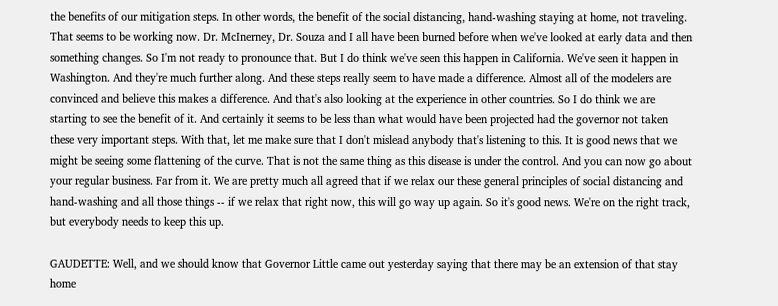the benefits of our mitigation steps. In other words, the benefit of the social distancing, hand-washing staying at home, not traveling. That seems to be working now. Dr. McInerney, Dr. Souza and I all have been burned before when we've looked at early data and then something changes. So I'm not ready to pronounce that. But I do think we've seen this happen in California. We've seen it happen in Washington. And they're much further along. And these steps really seem to have made a difference. Almost all of the modelers are convinced and believe this makes a difference. And that's also looking at the experience in other countries. So I do think we are starting to see the benefit of it. And certainly it seems to be less than what would have been projected had the governor not taken these very important steps. With that, let me make sure that I don't mislead anybody that's listening to this. It is good news that we might be seeing some flattening of the curve. That is not the same thing as this disease is under the control. And you can now go about your regular business. Far from it. We are pretty much all agreed that if we relax our these general principles of social distancing and hand-washing and all those things -- if we relax that right now, this will go way up again. So it's good news. We're on the right track, but everybody needs to keep this up.

GAUDETTE: Well, and we should know that Governor Little came out yesterday saying that there may be an extension of that stay home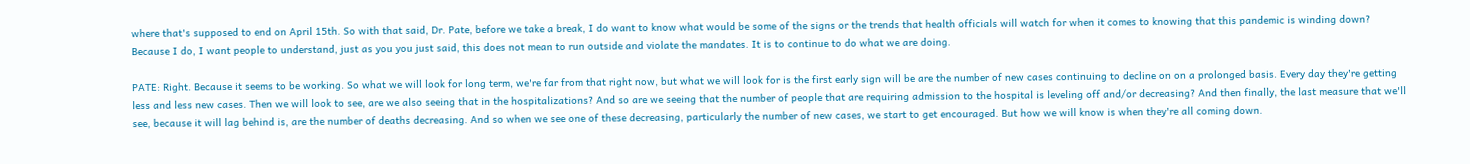where that's supposed to end on April 15th. So with that said, Dr. Pate, before we take a break, I do want to know what would be some of the signs or the trends that health officials will watch for when it comes to knowing that this pandemic is winding down? Because I do, I want people to understand, just as you you just said, this does not mean to run outside and violate the mandates. It is to continue to do what we are doing.

PATE: Right. Because it seems to be working. So what we will look for long term, we're far from that right now, but what we will look for is the first early sign will be are the number of new cases continuing to decline on on a prolonged basis. Every day they're getting less and less new cases. Then we will look to see, are we also seeing that in the hospitalizations? And so are we seeing that the number of people that are requiring admission to the hospital is leveling off and/or decreasing? And then finally, the last measure that we'll see, because it will lag behind is, are the number of deaths decreasing. And so when we see one of these decreasing, particularly the number of new cases, we start to get encouraged. But how we will know is when they're all coming down.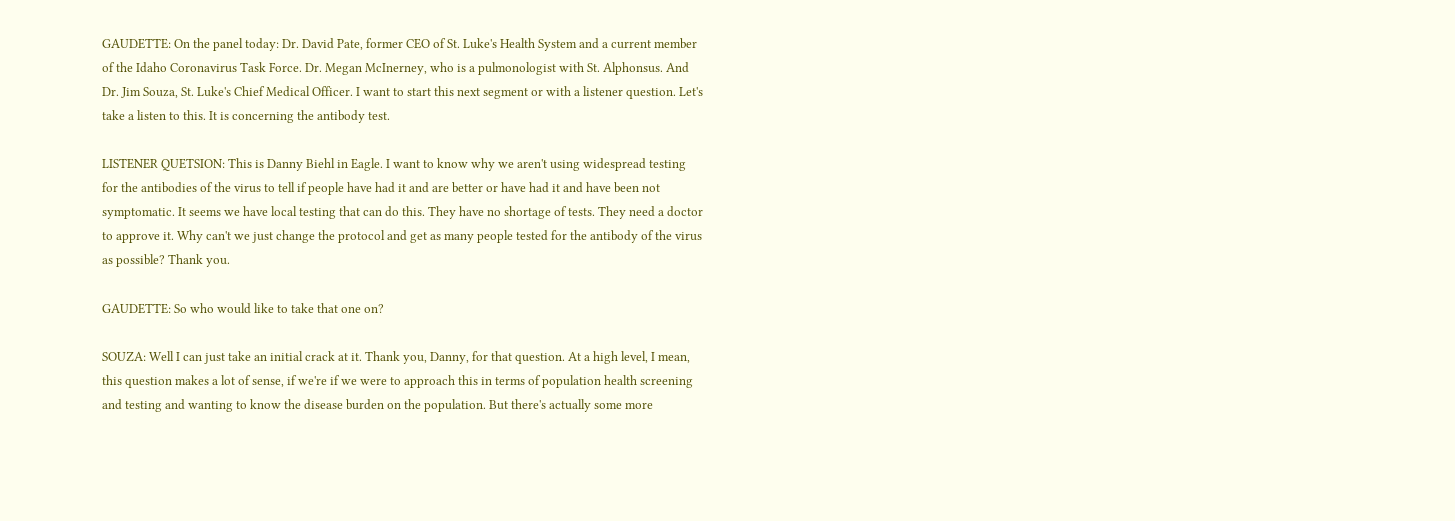GAUDETTE: On the panel today: Dr. David Pate, former CEO of St. Luke's Health System and a current member of the Idaho Coronavirus Task Force. Dr. Megan McInerney, who is a pulmonologist with St. Alphonsus. And Dr. Jim Souza, St. Luke's Chief Medical Officer. I want to start this next segment or with a listener question. Let's take a listen to this. It is concerning the antibody test.

LISTENER QUETSION: This is Danny Biehl in Eagle. I want to know why we aren't using widespread testing for the antibodies of the virus to tell if people have had it and are better or have had it and have been not symptomatic. It seems we have local testing that can do this. They have no shortage of tests. They need a doctor to approve it. Why can't we just change the protocol and get as many people tested for the antibody of the virus as possible? Thank you.

GAUDETTE: So who would like to take that one on?

SOUZA: Well I can just take an initial crack at it. Thank you, Danny, for that question. At a high level, I mean, this question makes a lot of sense, if we're if we were to approach this in terms of population health screening and testing and wanting to know the disease burden on the population. But there's actually some more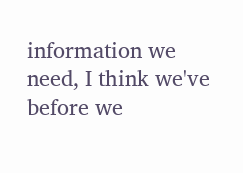information we need, I think we've before we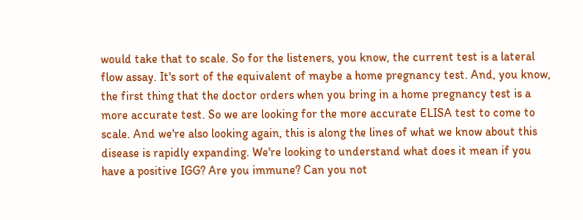would take that to scale. So for the listeners, you know, the current test is a lateral flow assay. It's sort of the equivalent of maybe a home pregnancy test. And, you know, the first thing that the doctor orders when you bring in a home pregnancy test is a more accurate test. So we are looking for the more accurate ELISA test to come to scale. And we're also looking again, this is along the lines of what we know about this disease is rapidly expanding. We're looking to understand what does it mean if you have a positive IGG? Are you immune? Can you not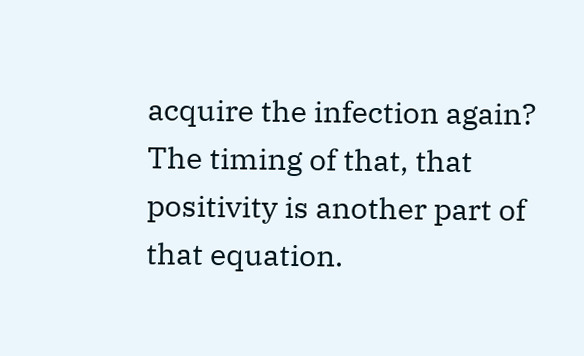acquire the infection again? The timing of that, that positivity is another part of that equation.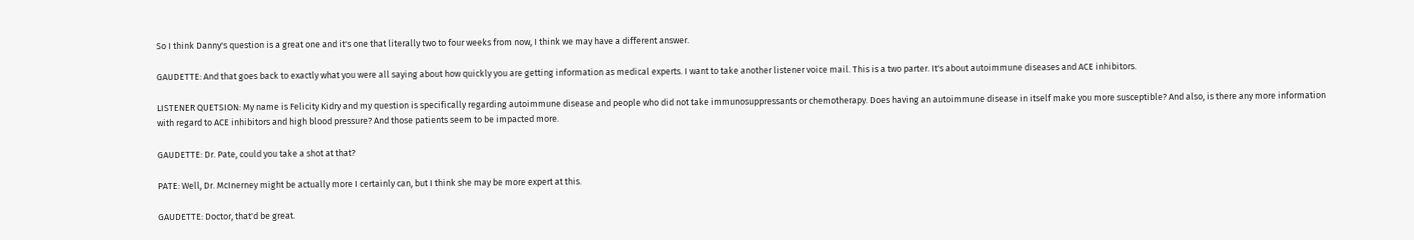So I think Danny's question is a great one and it's one that literally two to four weeks from now, I think we may have a different answer.

GAUDETTE: And that goes back to exactly what you were all saying about how quickly you are getting information as medical experts. I want to take another listener voice mail. This is a two parter. It's about autoimmune diseases and ACE inhibitors.

LISTENER QUETSION: My name is Felicity Kidry and my question is specifically regarding autoimmune disease and people who did not take immunosuppressants or chemotherapy. Does having an autoimmune disease in itself make you more susceptible? And also, is there any more information with regard to ACE inhibitors and high blood pressure? And those patients seem to be impacted more.

GAUDETTE: Dr. Pate, could you take a shot at that?

PATE: Well, Dr. McInerney might be actually more I certainly can, but I think she may be more expert at this.

GAUDETTE: Doctor, that'd be great.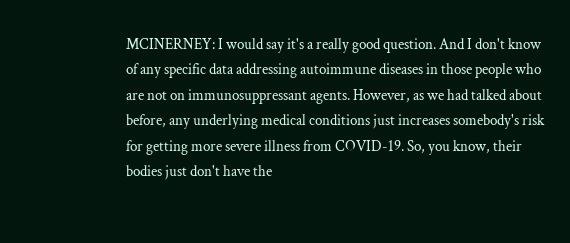MCINERNEY: I would say it's a really good question. And I don't know of any specific data addressing autoimmune diseases in those people who are not on immunosuppressant agents. However, as we had talked about before, any underlying medical conditions just increases somebody's risk for getting more severe illness from COVID-19. So, you know, their bodies just don't have the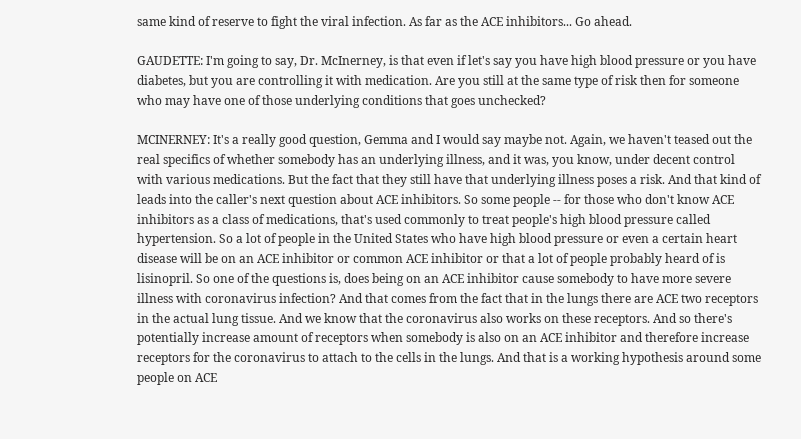same kind of reserve to fight the viral infection. As far as the ACE inhibitors... Go ahead.

GAUDETTE: I'm going to say, Dr. McInerney, is that even if let's say you have high blood pressure or you have diabetes, but you are controlling it with medication. Are you still at the same type of risk then for someone who may have one of those underlying conditions that goes unchecked?

MCINERNEY: It's a really good question, Gemma and I would say maybe not. Again, we haven't teased out the real specifics of whether somebody has an underlying illness, and it was, you know, under decent control with various medications. But the fact that they still have that underlying illness poses a risk. And that kind of leads into the caller's next question about ACE inhibitors. So some people -- for those who don't know ACE inhibitors as a class of medications, that's used commonly to treat people's high blood pressure called hypertension. So a lot of people in the United States who have high blood pressure or even a certain heart disease will be on an ACE inhibitor or common ACE inhibitor or that a lot of people probably heard of is lisinopril. So one of the questions is, does being on an ACE inhibitor cause somebody to have more severe illness with coronavirus infection? And that comes from the fact that in the lungs there are ACE two receptors in the actual lung tissue. And we know that the coronavirus also works on these receptors. And so there's potentially increase amount of receptors when somebody is also on an ACE inhibitor and therefore increase receptors for the coronavirus to attach to the cells in the lungs. And that is a working hypothesis around some people on ACE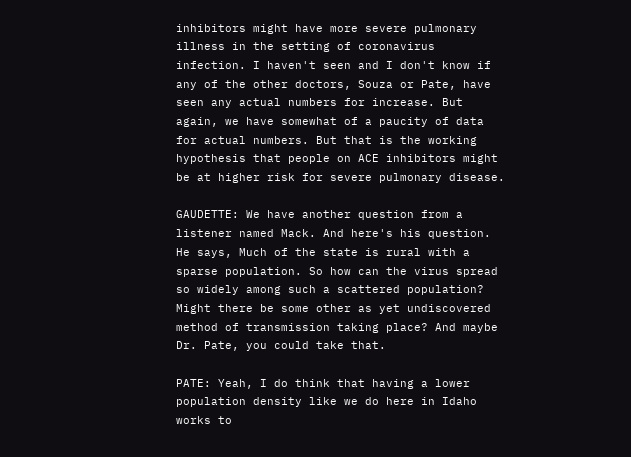inhibitors might have more severe pulmonary illness in the setting of coronavirus infection. I haven't seen and I don't know if any of the other doctors, Souza or Pate, have seen any actual numbers for increase. But again, we have somewhat of a paucity of data for actual numbers. But that is the working hypothesis that people on ACE inhibitors might be at higher risk for severe pulmonary disease.

GAUDETTE: We have another question from a listener named Mack. And here's his question. He says, Much of the state is rural with a sparse population. So how can the virus spread so widely among such a scattered population? Might there be some other as yet undiscovered method of transmission taking place? And maybe Dr. Pate, you could take that.

PATE: Yeah, I do think that having a lower population density like we do here in Idaho works to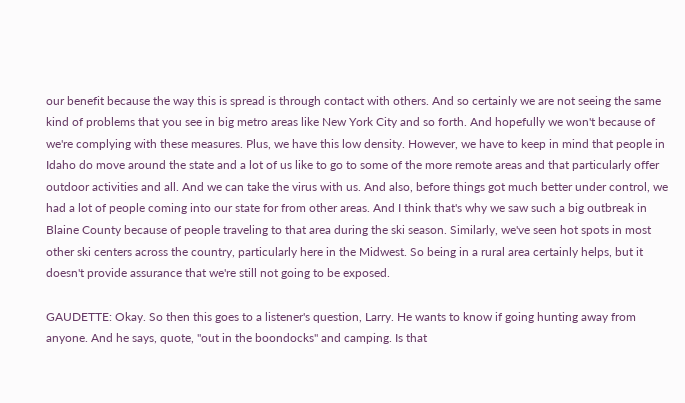our benefit because the way this is spread is through contact with others. And so certainly we are not seeing the same kind of problems that you see in big metro areas like New York City and so forth. And hopefully we won't because of we're complying with these measures. Plus, we have this low density. However, we have to keep in mind that people in Idaho do move around the state and a lot of us like to go to some of the more remote areas and that particularly offer outdoor activities and all. And we can take the virus with us. And also, before things got much better under control, we had a lot of people coming into our state for from other areas. And I think that's why we saw such a big outbreak in Blaine County because of people traveling to that area during the ski season. Similarly, we've seen hot spots in most other ski centers across the country, particularly here in the Midwest. So being in a rural area certainly helps, but it doesn't provide assurance that we're still not going to be exposed.

GAUDETTE: Okay. So then this goes to a listener's question, Larry. He wants to know if going hunting away from anyone. And he says, quote, "out in the boondocks" and camping. Is that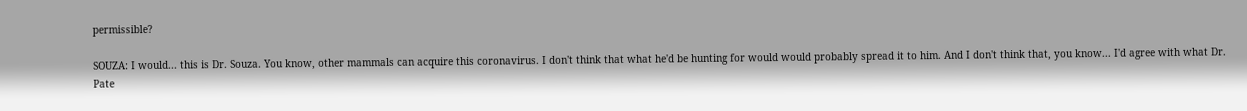permissible?

SOUZA: I would... this is Dr. Souza. You know, other mammals can acquire this coronavirus. I don't think that what he'd be hunting for would would probably spread it to him. And I don't think that, you know... I'd agree with what Dr. Pate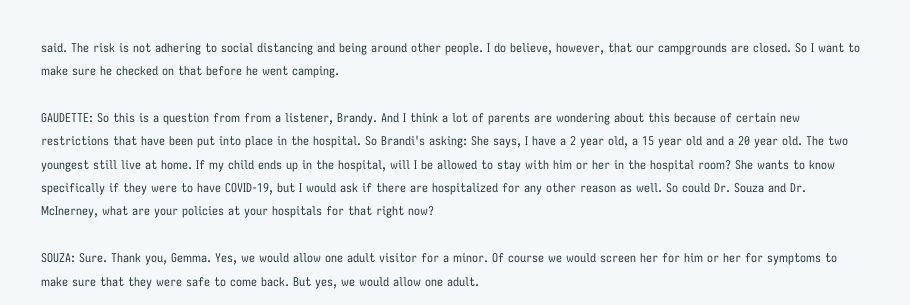said. The risk is not adhering to social distancing and being around other people. I do believe, however, that our campgrounds are closed. So I want to make sure he checked on that before he went camping.

GAUDETTE: So this is a question from from a listener, Brandy. And I think a lot of parents are wondering about this because of certain new restrictions that have been put into place in the hospital. So Brandi's asking: She says, I have a 2 year old, a 15 year old and a 20 year old. The two youngest still live at home. If my child ends up in the hospital, will I be allowed to stay with him or her in the hospital room? She wants to know specifically if they were to have COVID-19, but I would ask if there are hospitalized for any other reason as well. So could Dr. Souza and Dr. McInerney, what are your policies at your hospitals for that right now?

SOUZA: Sure. Thank you, Gemma. Yes, we would allow one adult visitor for a minor. Of course we would screen her for him or her for symptoms to make sure that they were safe to come back. But yes, we would allow one adult.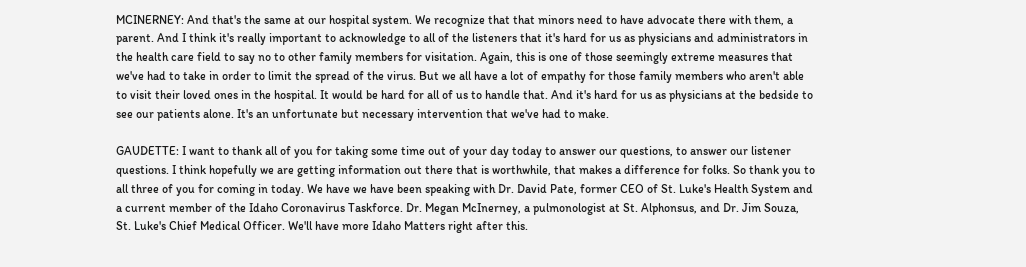MCINERNEY: And that's the same at our hospital system. We recognize that that minors need to have advocate there with them, a parent. And I think it's really important to acknowledge to all of the listeners that it's hard for us as physicians and administrators in the health care field to say no to other family members for visitation. Again, this is one of those seemingly extreme measures that we've had to take in order to limit the spread of the virus. But we all have a lot of empathy for those family members who aren't able to visit their loved ones in the hospital. It would be hard for all of us to handle that. And it's hard for us as physicians at the bedside to see our patients alone. It's an unfortunate but necessary intervention that we've had to make.

GAUDETTE: I want to thank all of you for taking some time out of your day today to answer our questions, to answer our listener questions. I think hopefully we are getting information out there that is worthwhile, that makes a difference for folks. So thank you to all three of you for coming in today. We have we have been speaking with Dr. David Pate, former CEO of St. Luke's Health System and a current member of the Idaho Coronavirus Taskforce. Dr. Megan McInerney, a pulmonologist at St. Alphonsus, and Dr. Jim Souza, St. Luke's Chief Medical Officer. We'll have more Idaho Matters right after this.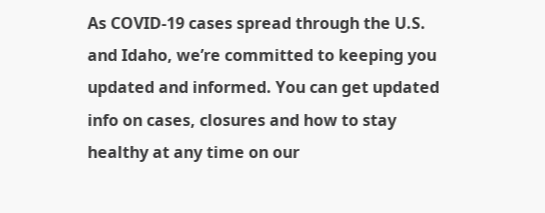As COVID-19 cases spread through the U.S. and Idaho, we’re committed to keeping you updated and informed. You can get updated info on cases, closures and how to stay healthy at any time on our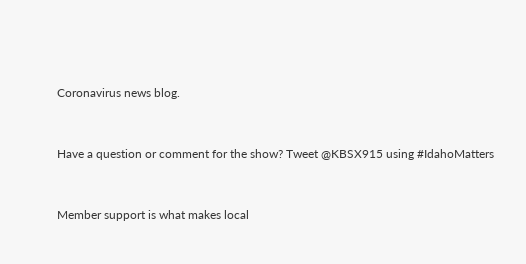Coronavirus news blog.


Have a question or comment for the show? Tweet @KBSX915 using #IdahoMatters


Member support is what makes local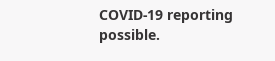COVID-19 reporting possible.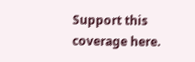Support this coverage here.